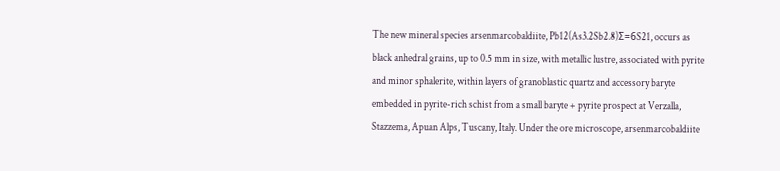The new mineral species arsenmarcobaldiite, Pb12(As3.2Sb2.8)Σ=6S21, occurs as black anhedral grains, up to 0.5 mm in size, with metallic lustre, associated with pyrite and minor sphalerite, within layers of granoblastic quartz and accessory baryte embedded in pyrite-rich schist from a small baryte + pyrite prospect at Verzalla, Stazzema, Apuan Alps, Tuscany, Italy. Under the ore microscope, arsenmarcobaldiite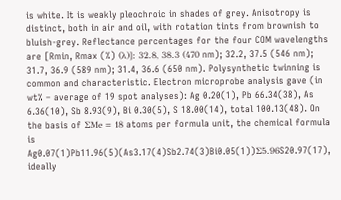is white. It is weakly pleochroic in shades of grey. Anisotropy is distinct, both in air and oil, with rotation tints from brownish to bluish-grey. Reflectance percentages for the four COM wavelengths are [Rmin, Rmax (%) (λ)]: 32.8, 38.3 (470 nm); 32.2, 37.5 (546 nm); 31.7, 36.9 (589 nm); 31.4, 36.6 (650 nm). Polysynthetic twinning is common and characteristic. Electron microprobe analysis gave (in wt% – average of 19 spot analyses): Ag 0.20(1), Pb 66.34(38), As 6.36(10), Sb 8.93(9), Bi 0.30(5), S 18.00(14), total 100.13(48). On the basis of ΣMe = 18 atoms per formula unit, the chemical formula is Ag0.07(1)Pb11.96(5)(As3.17(4)Sb2.74(3)Bi0.05(1))Σ5.96S20.97(17), ideally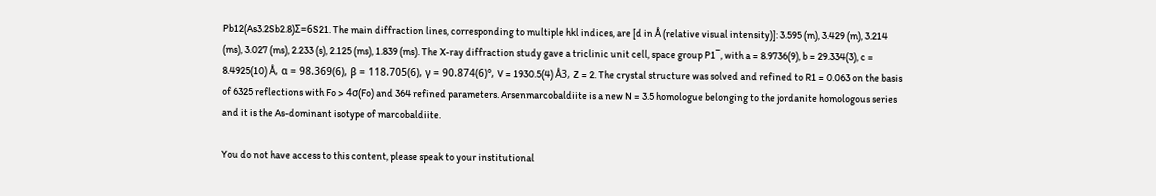Pb12(As3.2Sb2.8)Σ=6S21. The main diffraction lines, corresponding to multiple hkl indices, are [d in Å (relative visual intensity)]: 3.595 (m), 3.429 (m), 3.214 (ms), 3.027 (ms), 2.233 (s), 2.125 (ms), 1.839 (ms). The X-ray diffraction study gave a triclinic unit cell, space group P1¯, with a = 8.9736(9), b = 29.334(3), c = 8.4925(10) Å, α = 98.369(6), β = 118.705(6), γ = 90.874(6)°, V = 1930.5(4) Å3, Z = 2. The crystal structure was solved and refined to R1 = 0.063 on the basis of 6325 reflections with Fo > 4σ(Fo) and 364 refined parameters. Arsenmarcobaldiite is a new N = 3.5 homologue belonging to the jordanite homologous series and it is the As-dominant isotype of marcobaldiite.

You do not have access to this content, please speak to your institutional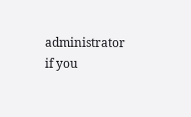administrator if you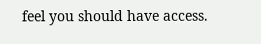feel you should have access.